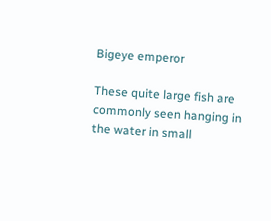Bigeye emperor

These quite large fish are commonly seen hanging in the water in small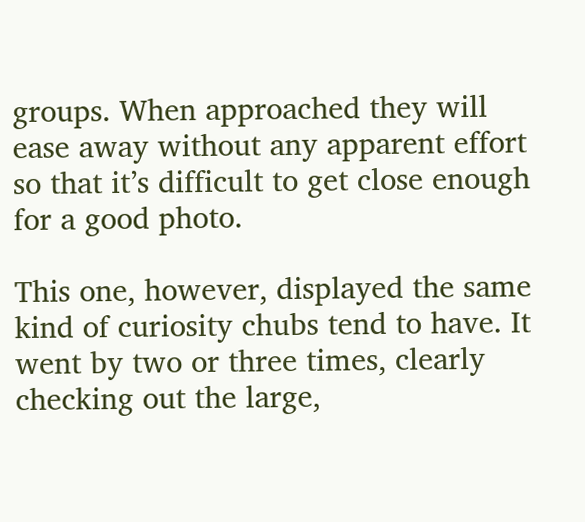groups. When approached they will ease away without any apparent effort so that it’s difficult to get close enough for a good photo.

This one, however, displayed the same kind of curiosity chubs tend to have. It went by two or three times, clearly checking out the large,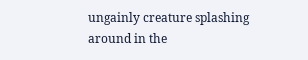ungainly creature splashing around in the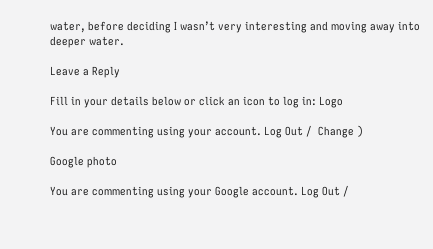water, before deciding I wasn’t very interesting and moving away into deeper water.

Leave a Reply

Fill in your details below or click an icon to log in: Logo

You are commenting using your account. Log Out /  Change )

Google photo

You are commenting using your Google account. Log Out /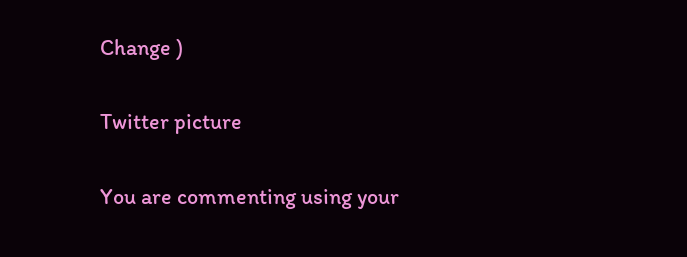Change )

Twitter picture

You are commenting using your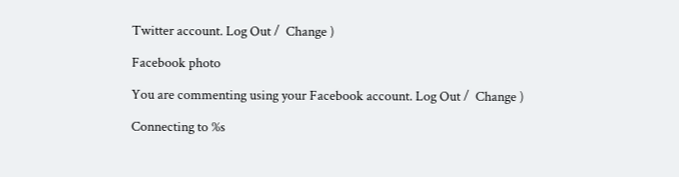Twitter account. Log Out /  Change )

Facebook photo

You are commenting using your Facebook account. Log Out /  Change )

Connecting to %s